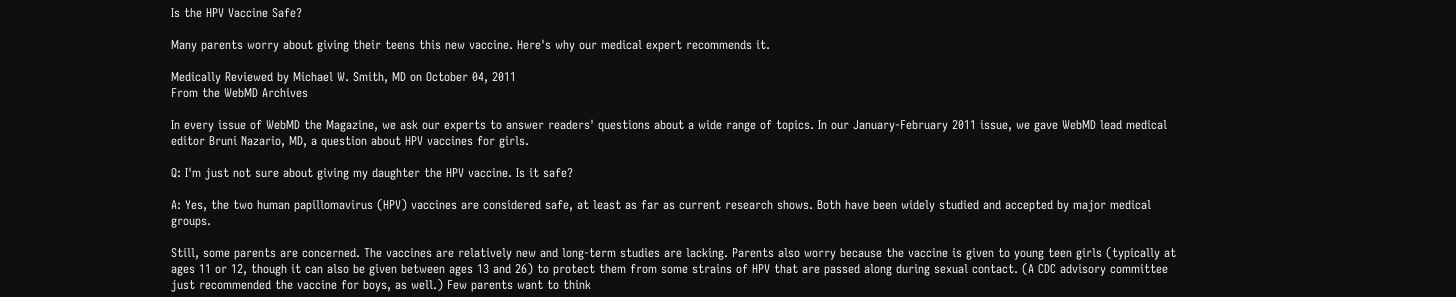Is the HPV Vaccine Safe?

Many parents worry about giving their teens this new vaccine. Here's why our medical expert recommends it.

Medically Reviewed by Michael W. Smith, MD on October 04, 2011
From the WebMD Archives

In every issue of WebMD the Magazine, we ask our experts to answer readers' questions about a wide range of topics. In our January-February 2011 issue, we gave WebMD lead medical editor Bruni Nazario, MD, a question about HPV vaccines for girls.

Q: I'm just not sure about giving my daughter the HPV vaccine. Is it safe?

A: Yes, the two human papillomavirus (HPV) vaccines are considered safe, at least as far as current research shows. Both have been widely studied and accepted by major medical groups.

Still, some parents are concerned. The vaccines are relatively new and long-term studies are lacking. Parents also worry because the vaccine is given to young teen girls (typically at ages 11 or 12, though it can also be given between ages 13 and 26) to protect them from some strains of HPV that are passed along during sexual contact. (A CDC advisory committee just recommended the vaccine for boys, as well.) Few parents want to think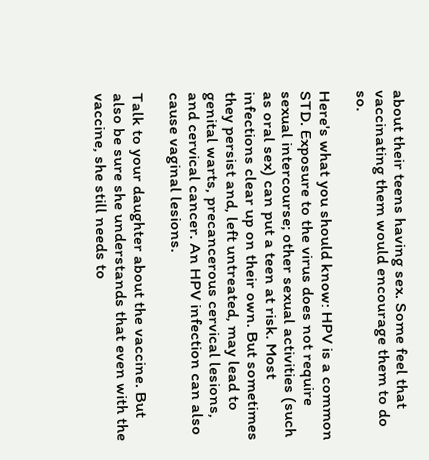about their teens having sex. Some feel that vaccinating them would encourage them to do so.

Here's what you should know: HPV is a common STD. Exposure to the virus does not require sexual intercourse; other sexual activities (such as oral sex) can put a teen at risk. Most infections clear up on their own. But sometimes they persist and, left untreated, may lead to genital warts, precancerous cervical lesions, and cervical cancer. An HPV infection can also cause vaginal lesions.

Talk to your daughter about the vaccine. But also be sure she understands that even with the vaccine, she still needs to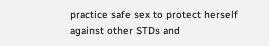practice safe sex to protect herself against other STDs and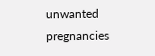unwanted pregnancies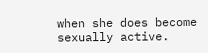when she does become sexually active.